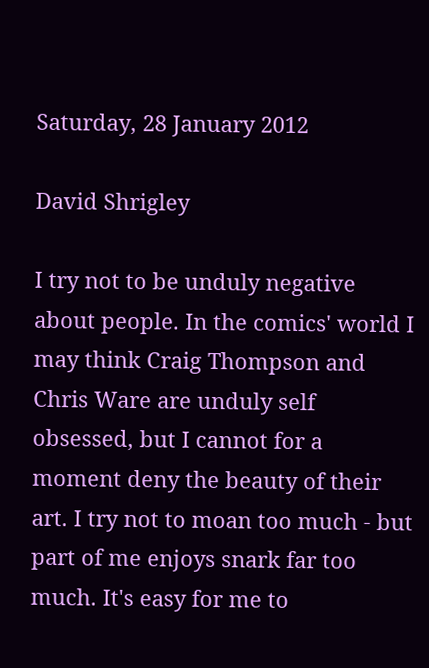Saturday, 28 January 2012

David Shrigley

I try not to be unduly negative about people. In the comics' world I may think Craig Thompson and Chris Ware are unduly self obsessed, but I cannot for a moment deny the beauty of their art. I try not to moan too much - but part of me enjoys snark far too much. It's easy for me to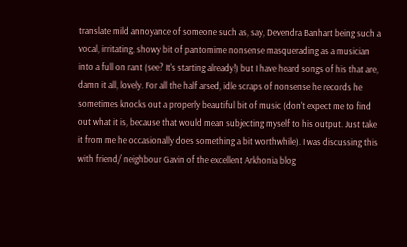translate mild annoyance of someone such as, say, Devendra Banhart being such a vocal, irritating, showy bit of pantomime nonsense masquerading as a musician into a full on rant (see? It's starting already!) but I have heard songs of his that are, damn it all, lovely. For all the half arsed, idle scraps of nonsense he records he sometimes knocks out a properly beautiful bit of music (don't expect me to find out what it is, because that would mean subjecting myself to his output. Just take it from me he occasionally does something a bit worthwhile). I was discussing this with friend/ neighbour Gavin of the excellent Arkhonia blog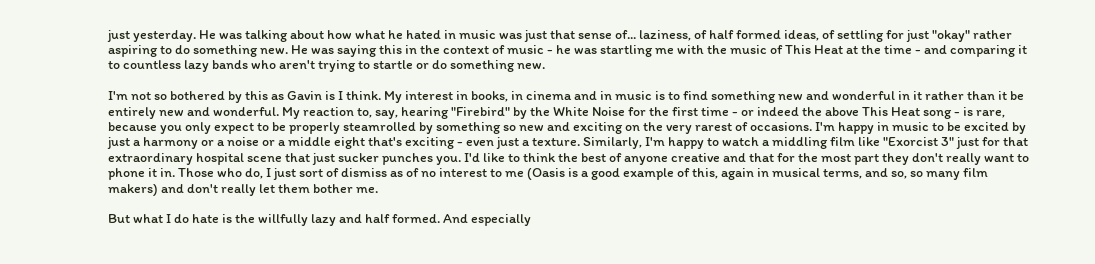just yesterday. He was talking about how what he hated in music was just that sense of... laziness, of half formed ideas, of settling for just "okay" rather aspiring to do something new. He was saying this in the context of music - he was startling me with the music of This Heat at the time - and comparing it to countless lazy bands who aren't trying to startle or do something new.

I'm not so bothered by this as Gavin is I think. My interest in books, in cinema and in music is to find something new and wonderful in it rather than it be entirely new and wonderful. My reaction to, say, hearing "Firebird" by the White Noise for the first time - or indeed the above This Heat song - is rare, because you only expect to be properly steamrolled by something so new and exciting on the very rarest of occasions. I'm happy in music to be excited by just a harmony or a noise or a middle eight that's exciting - even just a texture. Similarly, I'm happy to watch a middling film like "Exorcist 3" just for that extraordinary hospital scene that just sucker punches you. I'd like to think the best of anyone creative and that for the most part they don't really want to phone it in. Those who do, I just sort of dismiss as of no interest to me (Oasis is a good example of this, again in musical terms, and so, so many film makers) and don't really let them bother me.

But what I do hate is the willfully lazy and half formed. And especially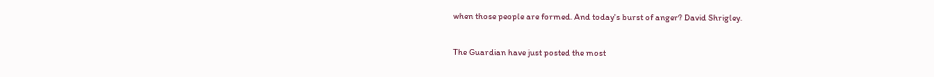when those people are formed. And today's burst of anger? David Shrigley.

The Guardian have just posted the most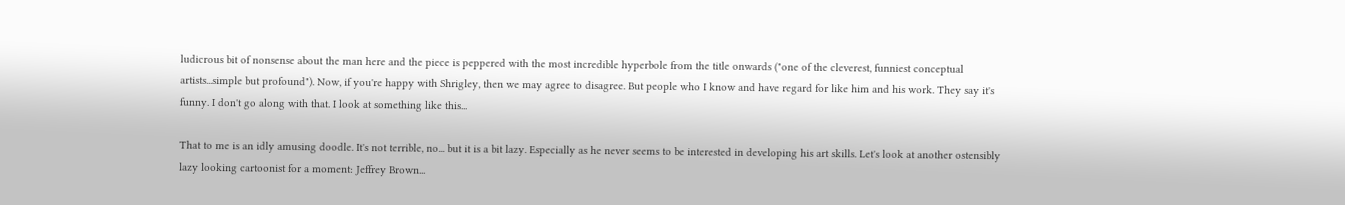ludicrous bit of nonsense about the man here and the piece is peppered with the most incredible hyperbole from the title onwards ("one of the cleverest, funniest conceptual artists...simple but profound"). Now, if you're happy with Shrigley, then we may agree to disagree. But people who I know and have regard for like him and his work. They say it's funny. I don't go along with that. I look at something like this...

That to me is an idly amusing doodle. It's not terrible, no... but it is a bit lazy. Especially as he never seems to be interested in developing his art skills. Let's look at another ostensibly lazy looking cartoonist for a moment: Jeffrey Brown...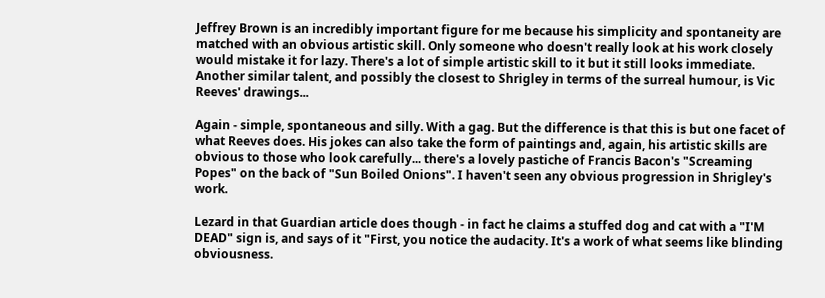Jeffrey Brown is an incredibly important figure for me because his simplicity and spontaneity are matched with an obvious artistic skill. Only someone who doesn't really look at his work closely would mistake it for lazy. There's a lot of simple artistic skill to it but it still looks immediate. Another similar talent, and possibly the closest to Shrigley in terms of the surreal humour, is Vic Reeves' drawings...

Again - simple, spontaneous and silly. With a gag. But the difference is that this is but one facet of what Reeves does. His jokes can also take the form of paintings and, again, his artistic skills are obvious to those who look carefully... there's a lovely pastiche of Francis Bacon's "Screaming Popes" on the back of "Sun Boiled Onions". I haven't seen any obvious progression in Shrigley's work.

Lezard in that Guardian article does though - in fact he claims a stuffed dog and cat with a "I'M DEAD" sign is, and says of it "First, you notice the audacity. It's a work of what seems like blinding obviousness.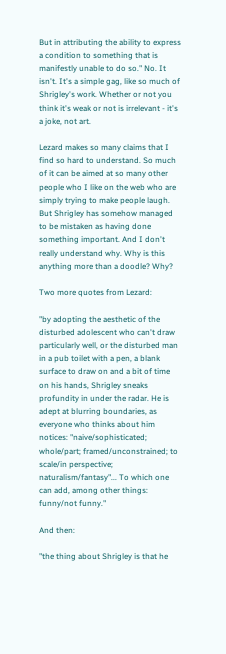But in attributing the ability to express a condition to something that is manifestly unable to do so." No. It isn't. It's a simple gag, like so much of Shrigley's work. Whether or not you think it's weak or not is irrelevant - it's a joke, not art.

Lezard makes so many claims that I find so hard to understand. So much of it can be aimed at so many other people who I like on the web who are simply trying to make people laugh. But Shrigley has somehow managed to be mistaken as having done something important. And I don't really understand why. Why is this anything more than a doodle? Why?

Two more quotes from Lezard:

"by adopting the aesthetic of the disturbed adolescent who can't draw particularly well, or the disturbed man in a pub toilet with a pen, a blank surface to draw on and a bit of time on his hands, Shrigley sneaks profundity in under the radar. He is adept at blurring boundaries, as everyone who thinks about him notices: "naive/sophisticated; whole/part; framed/unconstrained; to scale/in perspective; naturalism/fantasy"... To which one can add, among other things: funny/not funny."

And then:

"the thing about Shrigley is that he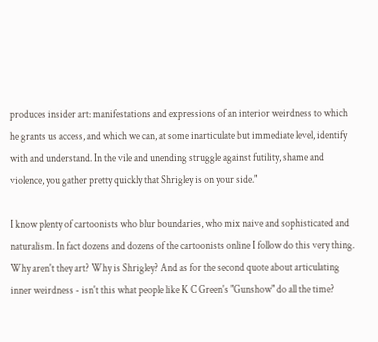produces insider art: manifestations and expressions of an interior weirdness to which he grants us access, and which we can, at some inarticulate but immediate level, identify with and understand. In the vile and unending struggle against futility, shame and violence, you gather pretty quickly that Shrigley is on your side."

I know plenty of cartoonists who blur boundaries, who mix naive and sophisticated and naturalism. In fact dozens and dozens of the cartoonists online I follow do this very thing. Why aren't they art? Why is Shrigley? And as for the second quote about articulating inner weirdness - isn't this what people like K C Green's "Gunshow" do all the time?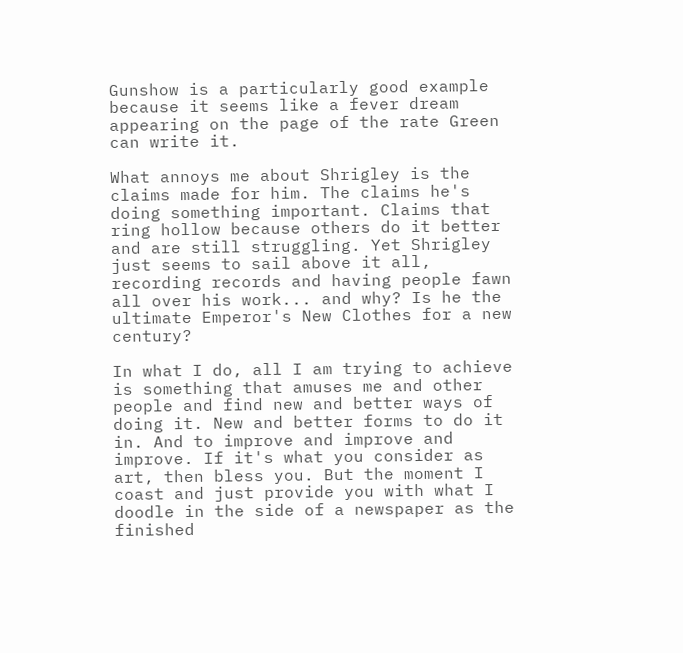Gunshow is a particularly good example because it seems like a fever dream appearing on the page of the rate Green can write it.

What annoys me about Shrigley is the claims made for him. The claims he's doing something important. Claims that ring hollow because others do it better and are still struggling. Yet Shrigley just seems to sail above it all, recording records and having people fawn all over his work... and why? Is he the ultimate Emperor's New Clothes for a new century?

In what I do, all I am trying to achieve is something that amuses me and other people and find new and better ways of doing it. New and better forms to do it in. And to improve and improve and improve. If it's what you consider as art, then bless you. But the moment I coast and just provide you with what I doodle in the side of a newspaper as the finished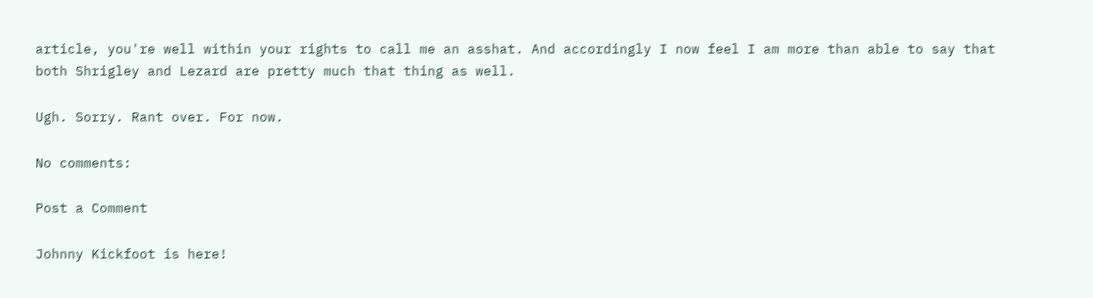article, you're well within your rights to call me an asshat. And accordingly I now feel I am more than able to say that both Shrigley and Lezard are pretty much that thing as well.

Ugh. Sorry. Rant over. For now.

No comments:

Post a Comment

Johnny Kickfoot is here!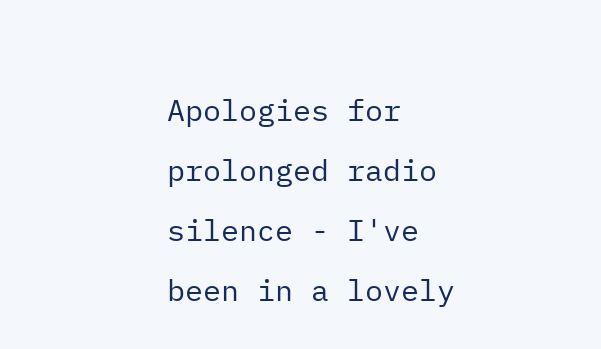Apologies for prolonged radio silence - I've been in a lovely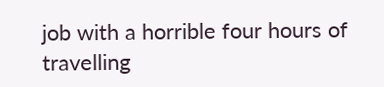job with a horrible four hours of travelling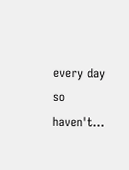every day so haven't...